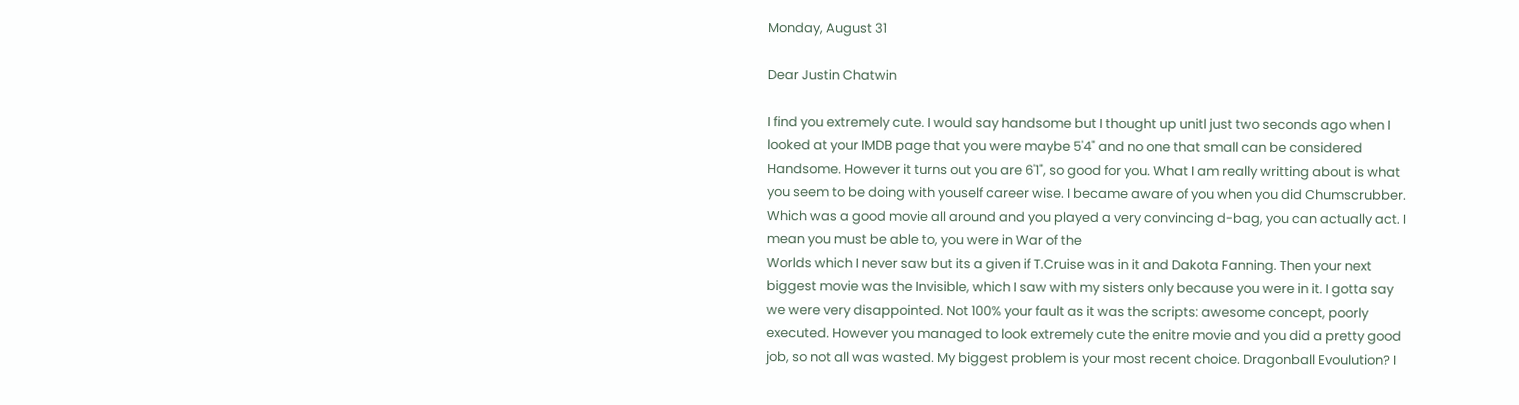Monday, August 31

Dear Justin Chatwin

I find you extremely cute. I would say handsome but I thought up unitl just two seconds ago when I looked at your IMDB page that you were maybe 5'4" and no one that small can be considered Handsome. However it turns out you are 6'1", so good for you. What I am really writting about is what you seem to be doing with youself career wise. I became aware of you when you did Chumscrubber. Which was a good movie all around and you played a very convincing d-bag, you can actually act. I mean you must be able to, you were in War of the
Worlds which I never saw but its a given if T.Cruise was in it and Dakota Fanning. Then your next biggest movie was the Invisible, which I saw with my sisters only because you were in it. I gotta say we were very disappointed. Not 100% your fault as it was the scripts: awesome concept, poorly executed. However you managed to look extremely cute the enitre movie and you did a pretty good job, so not all was wasted. My biggest problem is your most recent choice. Dragonball Evoulution? I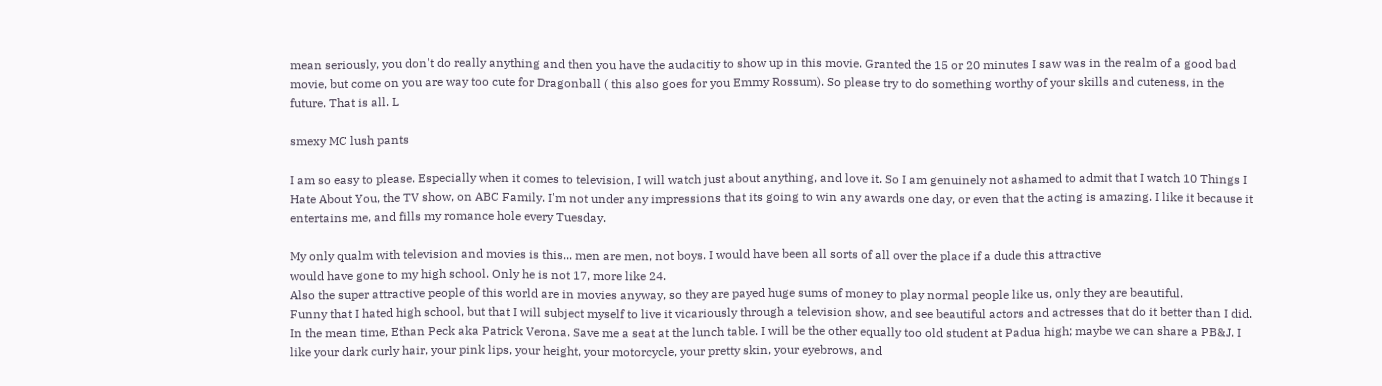mean seriously, you don't do really anything and then you have the audacitiy to show up in this movie. Granted the 15 or 20 minutes I saw was in the realm of a good bad movie, but come on you are way too cute for Dragonball ( this also goes for you Emmy Rossum). So please try to do something worthy of your skills and cuteness, in the future. That is all. L

smexy MC lush pants

I am so easy to please. Especially when it comes to television, I will watch just about anything, and love it. So I am genuinely not ashamed to admit that I watch 10 Things I Hate About You, the TV show, on ABC Family. I'm not under any impressions that its going to win any awards one day, or even that the acting is amazing. I like it because it entertains me, and fills my romance hole every Tuesday.

My only qualm with television and movies is this... men are men, not boys. I would have been all sorts of all over the place if a dude this attractive
would have gone to my high school. Only he is not 17, more like 24.
Also the super attractive people of this world are in movies anyway, so they are payed huge sums of money to play normal people like us, only they are beautiful.
Funny that I hated high school, but that I will subject myself to live it vicariously through a television show, and see beautiful actors and actresses that do it better than I did.
In the mean time, Ethan Peck aka Patrick Verona. Save me a seat at the lunch table. I will be the other equally too old student at Padua high; maybe we can share a PB&J. I like your dark curly hair, your pink lips, your height, your motorcycle, your pretty skin, your eyebrows, and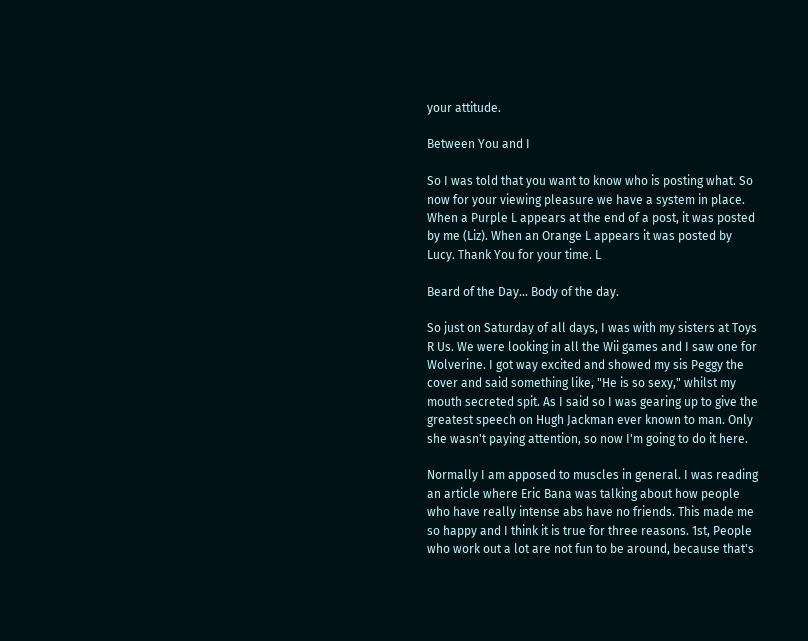your attitude.

Between You and I

So I was told that you want to know who is posting what. So now for your viewing pleasure we have a system in place. When a Purple L appears at the end of a post, it was posted by me (Liz). When an Orange L appears it was posted by Lucy. Thank You for your time. L

Beard of the Day... Body of the day.

So just on Saturday of all days, I was with my sisters at Toys R Us. We were looking in all the Wii games and I saw one for Wolverine. I got way excited and showed my sis Peggy the cover and said something like, "He is so sexy," whilst my mouth secreted spit. As I said so I was gearing up to give the greatest speech on Hugh Jackman ever known to man. Only she wasn't paying attention, so now I'm going to do it here.

Normally I am apposed to muscles in general. I was reading an article where Eric Bana was talking about how people who have really intense abs have no friends. This made me so happy and I think it is true for three reasons. 1st, People who work out a lot are not fun to be around, because that's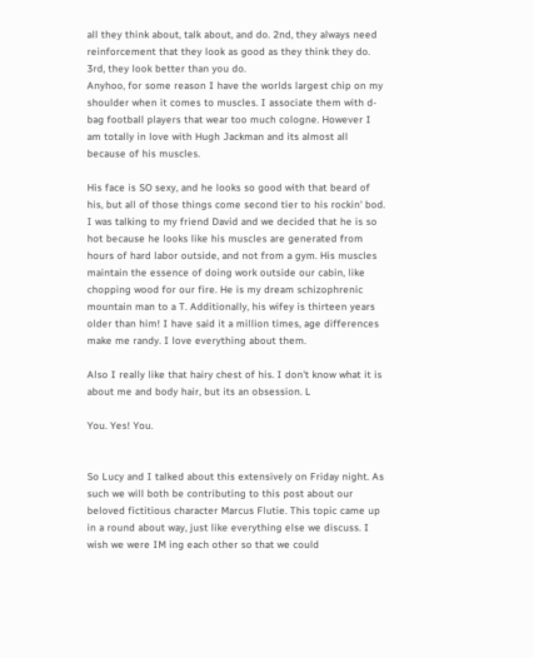all they think about, talk about, and do. 2nd, they always need reinforcement that they look as good as they think they do. 3rd, they look better than you do.
Anyhoo, for some reason I have the worlds largest chip on my shoulder when it comes to muscles. I associate them with d-bag football players that wear too much cologne. However I am totally in love with Hugh Jackman and its almost all because of his muscles.

His face is SO sexy, and he looks so good with that beard of his, but all of those things come second tier to his rockin' bod. I was talking to my friend David and we decided that he is so hot because he looks like his muscles are generated from hours of hard labor outside, and not from a gym. His muscles maintain the essence of doing work outside our cabin, like chopping wood for our fire. He is my dream schizophrenic mountain man to a T. Additionally, his wifey is thirteen years older than him! I have said it a million times, age differences make me randy. I love everything about them.

Also I really like that hairy chest of his. I don't know what it is about me and body hair, but its an obsession. L

You. Yes! You.


So Lucy and I talked about this extensively on Friday night. As such we will both be contributing to this post about our beloved fictitious character Marcus Flutie. This topic came up in a round about way, just like everything else we discuss. I wish we were IM ing each other so that we could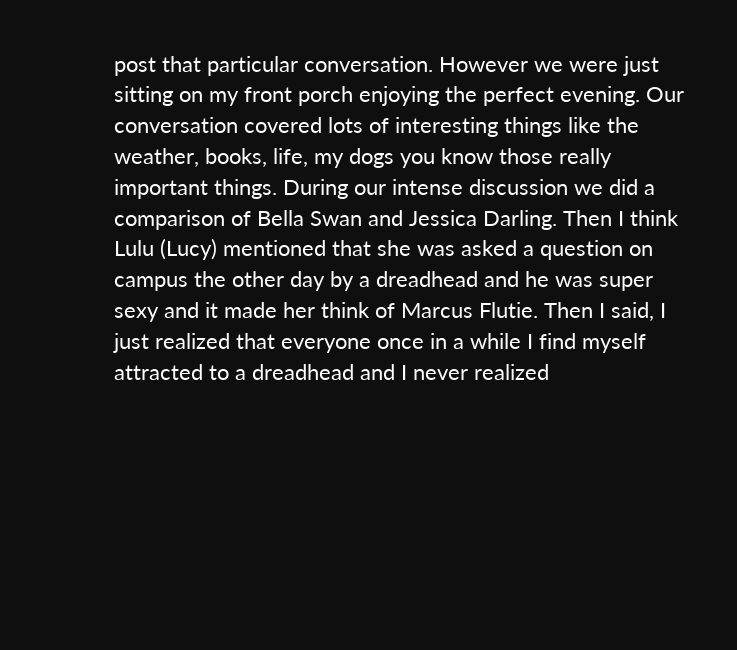post that particular conversation. However we were just sitting on my front porch enjoying the perfect evening. Our conversation covered lots of interesting things like the weather, books, life, my dogs you know those really important things. During our intense discussion we did a comparison of Bella Swan and Jessica Darling. Then I think Lulu (Lucy) mentioned that she was asked a question on campus the other day by a dreadhead and he was super sexy and it made her think of Marcus Flutie. Then I said, I just realized that everyone once in a while I find myself attracted to a dreadhead and I never realized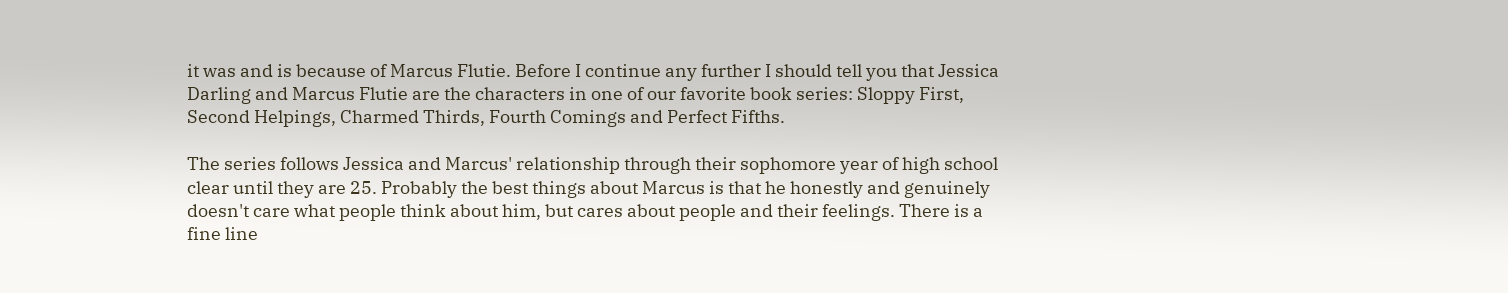it was and is because of Marcus Flutie. Before I continue any further I should tell you that Jessica Darling and Marcus Flutie are the characters in one of our favorite book series: Sloppy First, Second Helpings, Charmed Thirds, Fourth Comings and Perfect Fifths.

The series follows Jessica and Marcus' relationship through their sophomore year of high school clear until they are 25. Probably the best things about Marcus is that he honestly and genuinely doesn't care what people think about him, but cares about people and their feelings. There is a fine line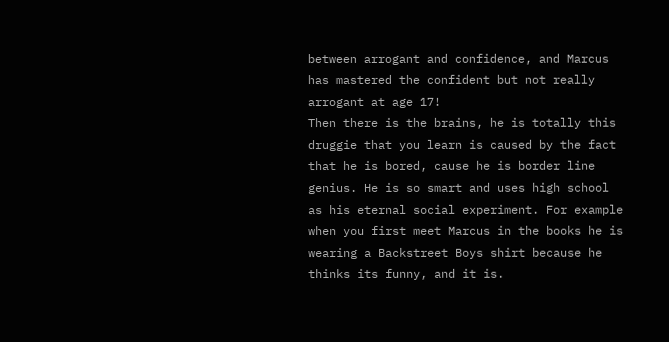between arrogant and confidence, and Marcus has mastered the confident but not really arrogant at age 17!
Then there is the brains, he is totally this druggie that you learn is caused by the fact that he is bored, cause he is border line genius. He is so smart and uses high school as his eternal social experiment. For example when you first meet Marcus in the books he is wearing a Backstreet Boys shirt because he thinks its funny, and it is.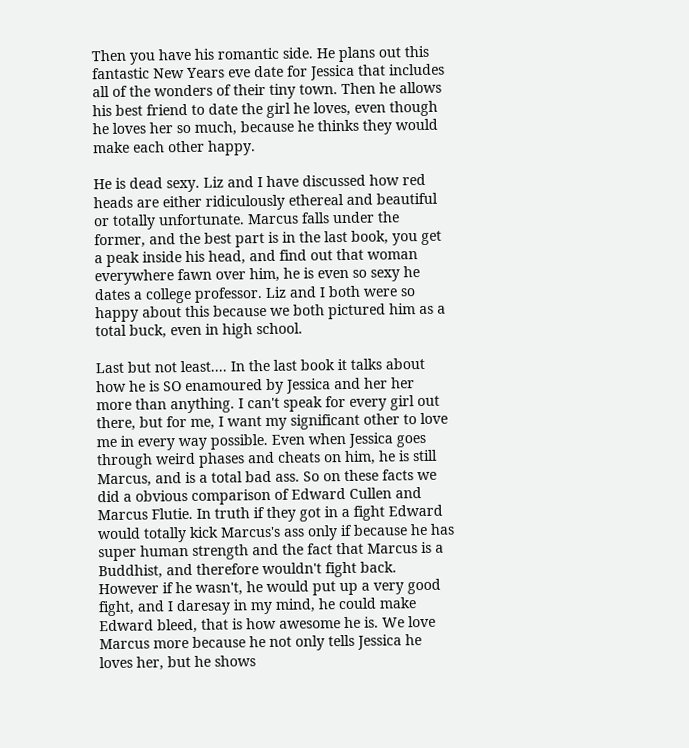Then you have his romantic side. He plans out this fantastic New Years eve date for Jessica that includes all of the wonders of their tiny town. Then he allows his best friend to date the girl he loves, even though he loves her so much, because he thinks they would make each other happy.

He is dead sexy. Liz and I have discussed how red heads are either ridiculously ethereal and beautiful or totally unfortunate. Marcus falls under the former, and the best part is in the last book, you get a peak inside his head, and find out that woman everywhere fawn over him, he is even so sexy he dates a college professor. Liz and I both were so happy about this because we both pictured him as a total buck, even in high school.

Last but not least.... In the last book it talks about how he is SO enamoured by Jessica and her her more than anything. I can't speak for every girl out there, but for me, I want my significant other to love me in every way possible. Even when Jessica goes through weird phases and cheats on him, he is still Marcus, and is a total bad ass. So on these facts we did a obvious comparison of Edward Cullen and Marcus Flutie. In truth if they got in a fight Edward would totally kick Marcus's ass only if because he has super human strength and the fact that Marcus is a Buddhist, and therefore wouldn't fight back. However if he wasn't, he would put up a very good fight, and I daresay in my mind, he could make Edward bleed, that is how awesome he is. We love Marcus more because he not only tells Jessica he loves her, but he shows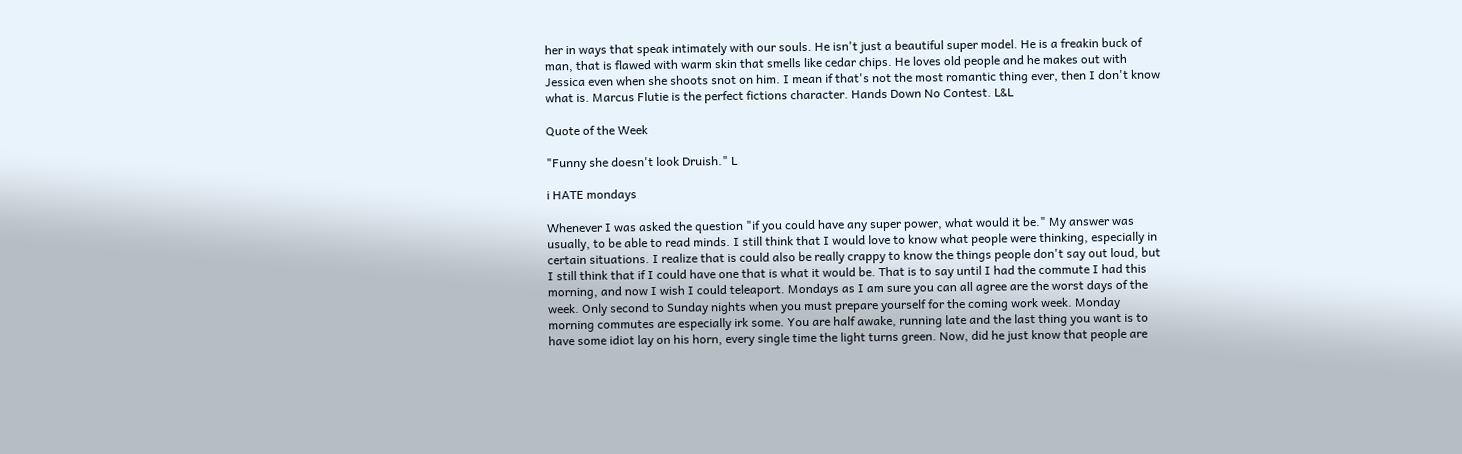her in ways that speak intimately with our souls. He isn't just a beautiful super model. He is a freakin buck of man, that is flawed with warm skin that smells like cedar chips. He loves old people and he makes out with Jessica even when she shoots snot on him. I mean if that's not the most romantic thing ever, then I don't know what is. Marcus Flutie is the perfect fictions character. Hands Down No Contest. L&L

Quote of the Week

"Funny she doesn't look Druish." L

i HATE mondays

Whenever I was asked the question "if you could have any super power, what would it be." My answer was usually, to be able to read minds. I still think that I would love to know what people were thinking, especially in certain situations. I realize that is could also be really crappy to know the things people don't say out loud, but I still think that if I could have one that is what it would be. That is to say until I had the commute I had this morning, and now I wish I could teleaport. Mondays as I am sure you can all agree are the worst days of the week. Only second to Sunday nights when you must prepare yourself for the coming work week. Monday morning commutes are especially irk some. You are half awake, running late and the last thing you want is to have some idiot lay on his horn, every single time the light turns green. Now, did he just know that people are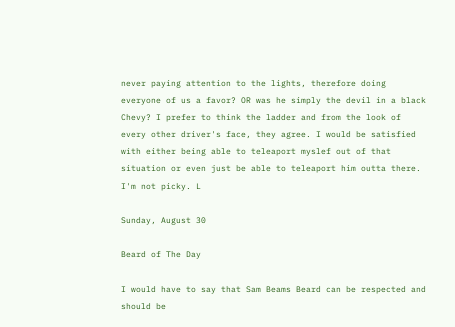never paying attention to the lights, therefore doing everyone of us a favor? OR was he simply the devil in a black Chevy? I prefer to think the ladder and from the look of every other driver's face, they agree. I would be satisfied with either being able to teleaport myslef out of that situation or even just be able to teleaport him outta there. I'm not picky. L

Sunday, August 30

Beard of The Day

I would have to say that Sam Beams Beard can be respected and should be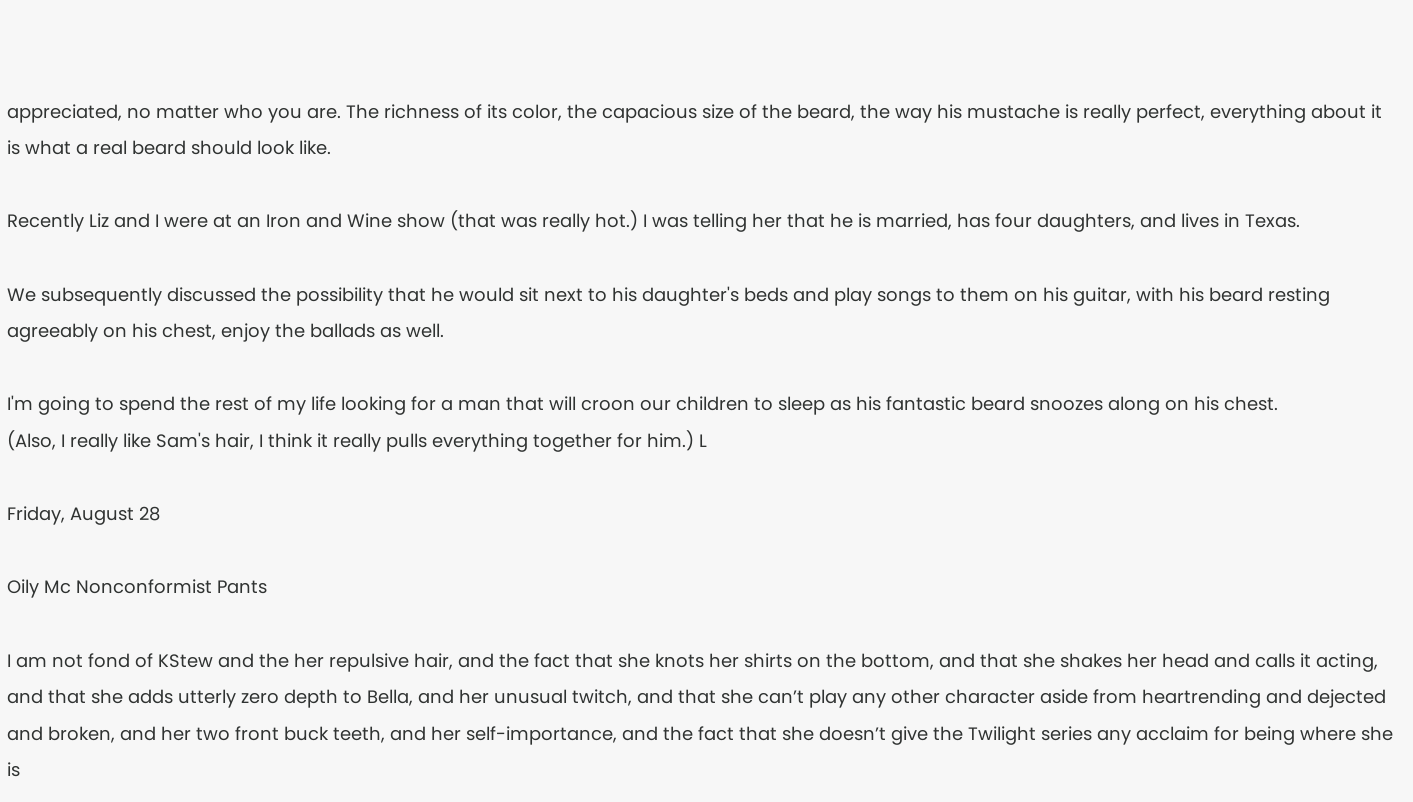appreciated, no matter who you are. The richness of its color, the capacious size of the beard, the way his mustache is really perfect, everything about it is what a real beard should look like.

Recently Liz and I were at an Iron and Wine show (that was really hot.) I was telling her that he is married, has four daughters, and lives in Texas.

We subsequently discussed the possibility that he would sit next to his daughter's beds and play songs to them on his guitar, with his beard resting agreeably on his chest, enjoy the ballads as well.

I'm going to spend the rest of my life looking for a man that will croon our children to sleep as his fantastic beard snoozes along on his chest.
(Also, I really like Sam's hair, I think it really pulls everything together for him.) L

Friday, August 28

Oily Mc Nonconformist Pants

I am not fond of KStew and the her repulsive hair, and the fact that she knots her shirts on the bottom, and that she shakes her head and calls it acting, and that she adds utterly zero depth to Bella, and her unusual twitch, and that she can’t play any other character aside from heartrending and dejected and broken, and her two front buck teeth, and her self-importance, and the fact that she doesn’t give the Twilight series any acclaim for being where she is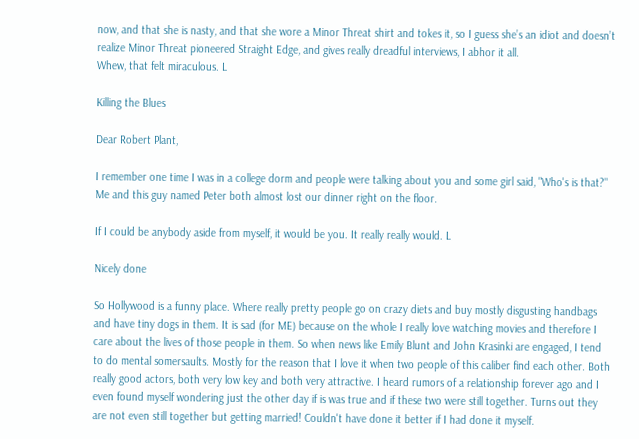now, and that she is nasty, and that she wore a Minor Threat shirt and tokes it, so I guess she’s an idiot and doesn’t realize Minor Threat pioneered Straight Edge, and gives really dreadful interviews, I abhor it all.
Whew, that felt miraculous. L

Killing the Blues

Dear Robert Plant,

I remember one time I was in a college dorm and people were talking about you and some girl said, "Who's is that?" Me and this guy named Peter both almost lost our dinner right on the floor.

If I could be anybody aside from myself, it would be you. It really really would. L

Nicely done

So Hollywood is a funny place. Where really pretty people go on crazy diets and buy mostly disgusting handbags and have tiny dogs in them. It is sad (for ME) because on the whole I really love watching movies and therefore I care about the lives of those people in them. So when news like Emily Blunt and John Krasinki are engaged, I tend to do mental somersaults. Mostly for the reason that I love it when two people of this caliber find each other. Both really good actors, both very low key and both very attractive. I heard rumors of a relationship forever ago and I even found myself wondering just the other day if is was true and if these two were still together. Turns out they are not even still together but getting married! Couldn't have done it better if I had done it myself.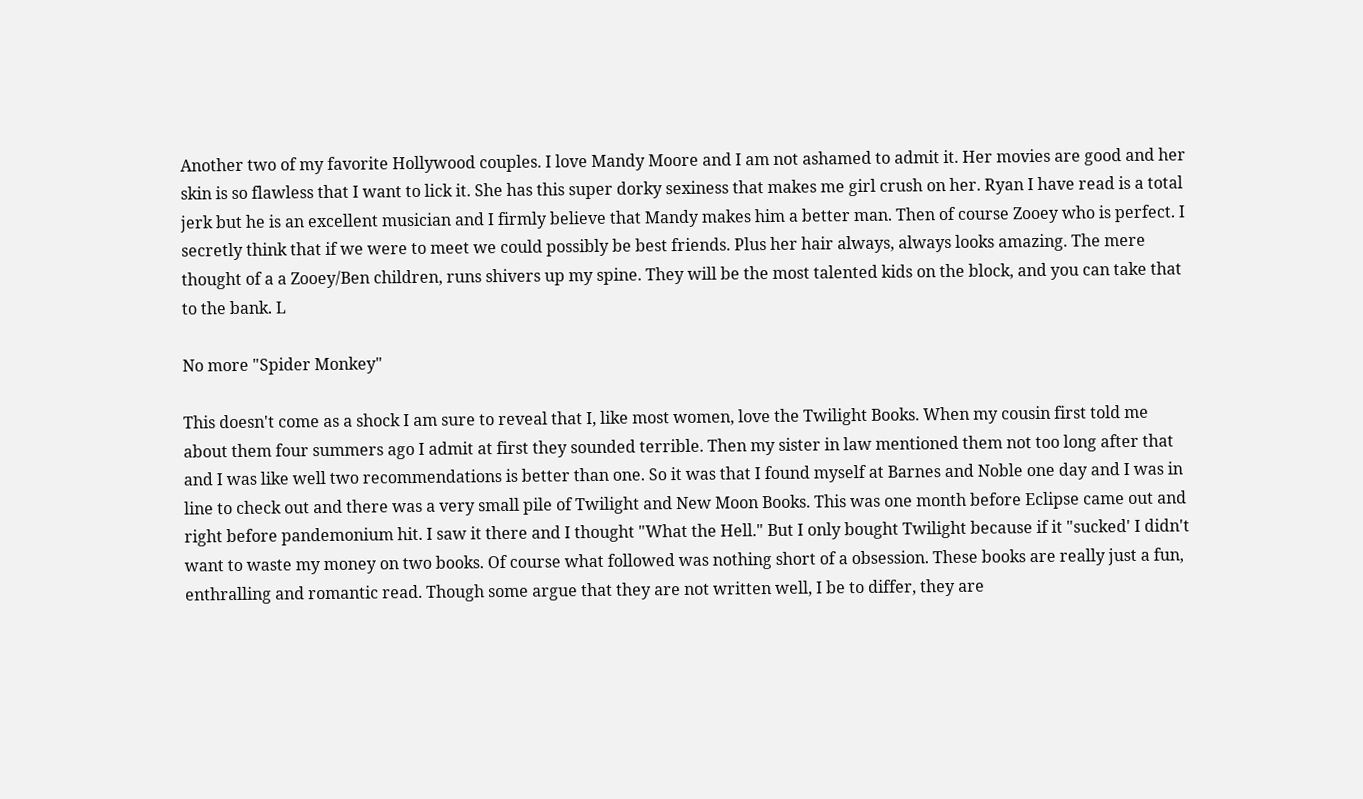Another two of my favorite Hollywood couples. I love Mandy Moore and I am not ashamed to admit it. Her movies are good and her skin is so flawless that I want to lick it. She has this super dorky sexiness that makes me girl crush on her. Ryan I have read is a total jerk but he is an excellent musician and I firmly believe that Mandy makes him a better man. Then of course Zooey who is perfect. I secretly think that if we were to meet we could possibly be best friends. Plus her hair always, always looks amazing. The mere thought of a a Zooey/Ben children, runs shivers up my spine. They will be the most talented kids on the block, and you can take that to the bank. L

No more "Spider Monkey"

This doesn't come as a shock I am sure to reveal that I, like most women, love the Twilight Books. When my cousin first told me about them four summers ago I admit at first they sounded terrible. Then my sister in law mentioned them not too long after that and I was like well two recommendations is better than one. So it was that I found myself at Barnes and Noble one day and I was in line to check out and there was a very small pile of Twilight and New Moon Books. This was one month before Eclipse came out and right before pandemonium hit. I saw it there and I thought "What the Hell." But I only bought Twilight because if it "sucked' I didn't want to waste my money on two books. Of course what followed was nothing short of a obsession. These books are really just a fun, enthralling and romantic read. Though some argue that they are not written well, I be to differ, they are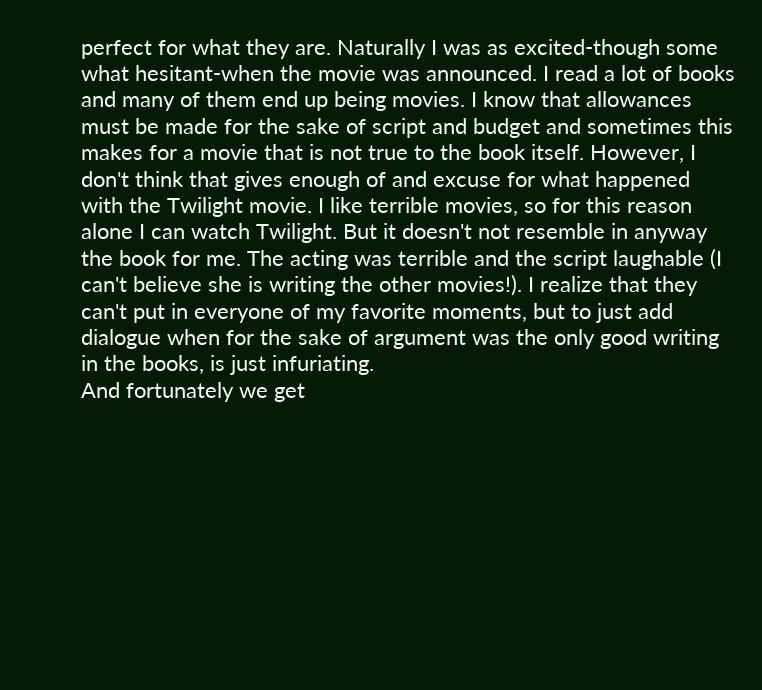perfect for what they are. Naturally I was as excited-though some what hesitant-when the movie was announced. I read a lot of books and many of them end up being movies. I know that allowances must be made for the sake of script and budget and sometimes this makes for a movie that is not true to the book itself. However, I don't think that gives enough of and excuse for what happened with the Twilight movie. I like terrible movies, so for this reason alone I can watch Twilight. But it doesn't not resemble in anyway the book for me. The acting was terrible and the script laughable (I can't believe she is writing the other movies!). I realize that they can't put in everyone of my favorite moments, but to just add dialogue when for the sake of argument was the only good writing in the books, is just infuriating.
And fortunately we get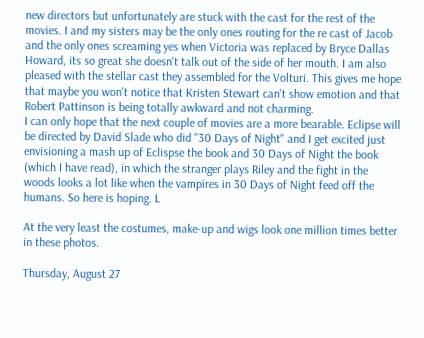new directors but unfortunately are stuck with the cast for the rest of the movies. I and my sisters may be the only ones routing for the re cast of Jacob and the only ones screaming yes when Victoria was replaced by Bryce Dallas Howard, its so great she doesn't talk out of the side of her mouth. I am also pleased with the stellar cast they assembled for the Volturi. This gives me hope that maybe you won't notice that Kristen Stewart can't show emotion and that Robert Pattinson is being totally awkward and not charming.
I can only hope that the next couple of movies are a more bearable. Eclipse will be directed by David Slade who did "30 Days of Night" and I get excited just envisioning a mash up of Eclispse the book and 30 Days of Night the book (which I have read), in which the stranger plays Riley and the fight in the woods looks a lot like when the vampires in 30 Days of Night feed off the humans. So here is hoping. L

At the very least the costumes, make-up and wigs look one million times better in these photos.

Thursday, August 27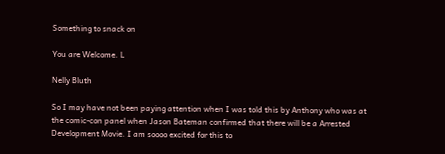Something to snack on

You are Welcome. L

Nelly Bluth

So I may have not been paying attention when I was told this by Anthony who was at the comic-con panel when Jason Bateman confirmed that there will be a Arrested Development Movie. I am soooo excited for this to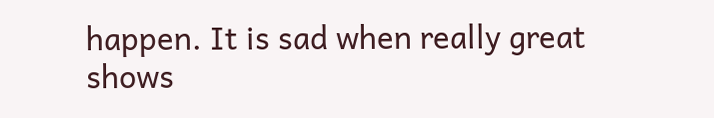happen. It is sad when really great shows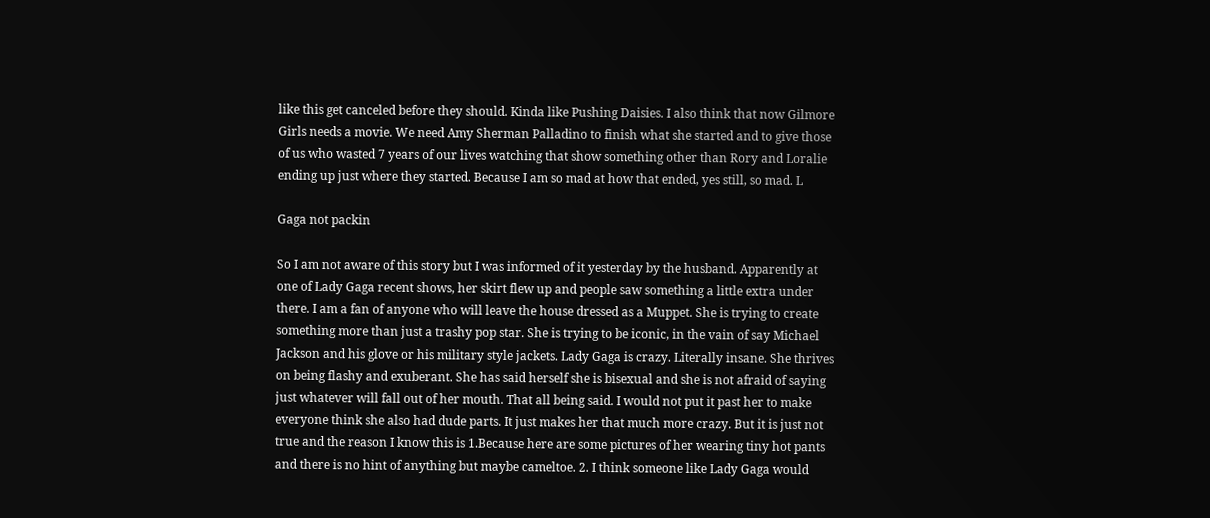like this get canceled before they should. Kinda like Pushing Daisies. I also think that now Gilmore Girls needs a movie. We need Amy Sherman Palladino to finish what she started and to give those of us who wasted 7 years of our lives watching that show something other than Rory and Loralie ending up just where they started. Because I am so mad at how that ended, yes still, so mad. L

Gaga not packin

So I am not aware of this story but I was informed of it yesterday by the husband. Apparently at one of Lady Gaga recent shows, her skirt flew up and people saw something a little extra under there. I am a fan of anyone who will leave the house dressed as a Muppet. She is trying to create something more than just a trashy pop star. She is trying to be iconic, in the vain of say Michael Jackson and his glove or his military style jackets. Lady Gaga is crazy. Literally insane. She thrives on being flashy and exuberant. She has said herself she is bisexual and she is not afraid of saying just whatever will fall out of her mouth. That all being said. I would not put it past her to make everyone think she also had dude parts. It just makes her that much more crazy. But it is just not true and the reason I know this is 1.Because here are some pictures of her wearing tiny hot pants and there is no hint of anything but maybe cameltoe. 2. I think someone like Lady Gaga would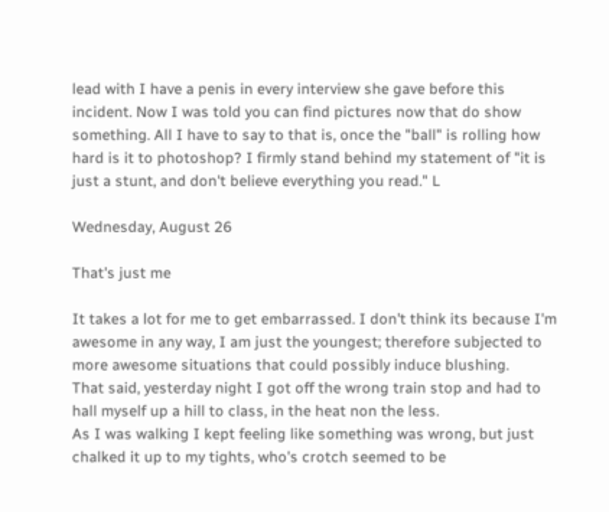lead with I have a penis in every interview she gave before this incident. Now I was told you can find pictures now that do show something. All I have to say to that is, once the "ball" is rolling how hard is it to photoshop? I firmly stand behind my statement of "it is just a stunt, and don't believe everything you read." L

Wednesday, August 26

That's just me

It takes a lot for me to get embarrassed. I don't think its because I'm awesome in any way, I am just the youngest; therefore subjected to more awesome situations that could possibly induce blushing.
That said, yesterday night I got off the wrong train stop and had to hall myself up a hill to class, in the heat non the less.
As I was walking I kept feeling like something was wrong, but just chalked it up to my tights, who's crotch seemed to be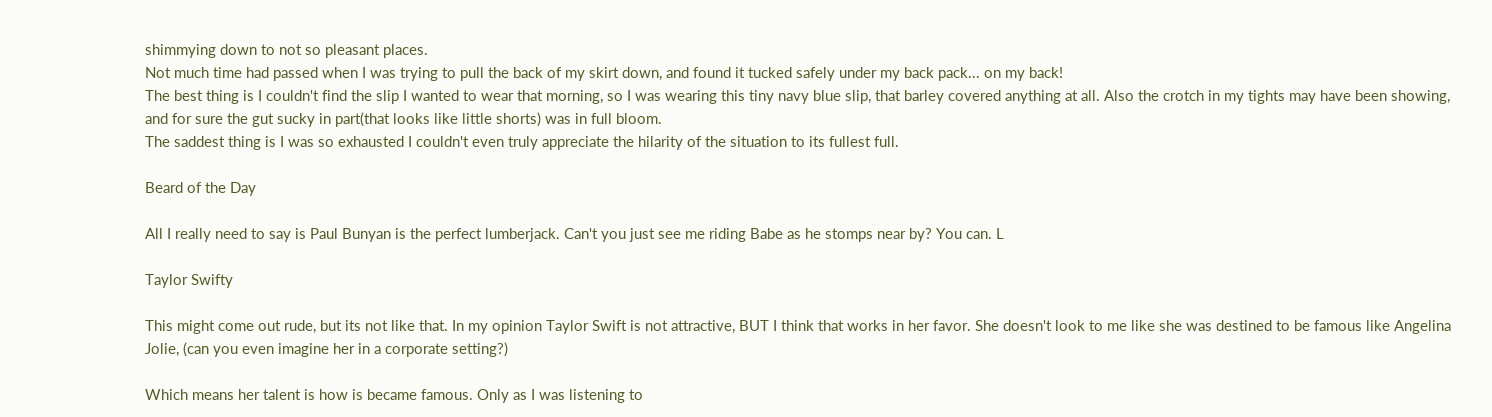shimmying down to not so pleasant places.
Not much time had passed when I was trying to pull the back of my skirt down, and found it tucked safely under my back pack... on my back!
The best thing is I couldn't find the slip I wanted to wear that morning, so I was wearing this tiny navy blue slip, that barley covered anything at all. Also the crotch in my tights may have been showing, and for sure the gut sucky in part(that looks like little shorts) was in full bloom.
The saddest thing is I was so exhausted I couldn't even truly appreciate the hilarity of the situation to its fullest full.

Beard of the Day

All I really need to say is Paul Bunyan is the perfect lumberjack. Can't you just see me riding Babe as he stomps near by? You can. L

Taylor Swifty

This might come out rude, but its not like that. In my opinion Taylor Swift is not attractive, BUT I think that works in her favor. She doesn't look to me like she was destined to be famous like Angelina Jolie, (can you even imagine her in a corporate setting?)

Which means her talent is how is became famous. Only as I was listening to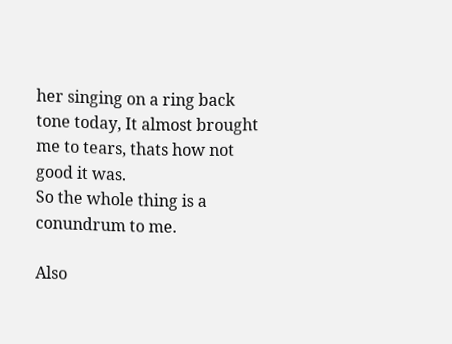her singing on a ring back tone today, It almost brought me to tears, thats how not good it was.
So the whole thing is a conundrum to me.

Also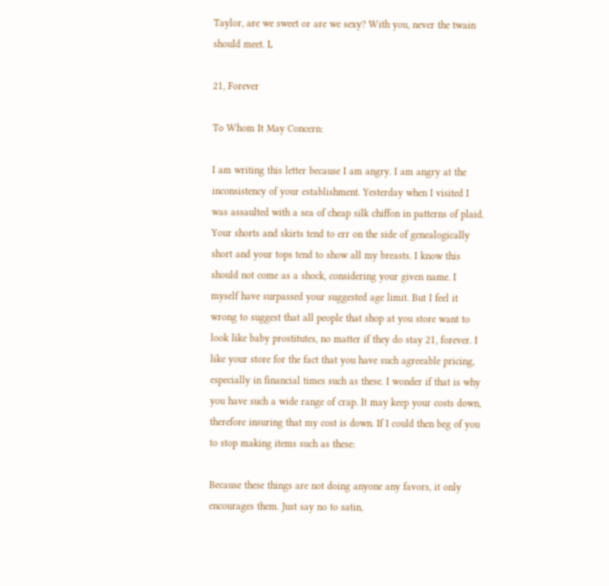Taylor, are we sweet or are we sexy? With you, never the twain should meet. L

21, Forever

To Whom It May Concern:

I am writing this letter because I am angry. I am angry at the inconsistency of your establishment. Yesterday when I visited I was assaulted with a sea of cheap silk chiffon in patterns of plaid. Your shorts and skirts tend to err on the side of genealogically short and your tops tend to show all my breasts. I know this should not come as a shock, considering your given name. I myself have surpassed your suggested age limit. But I feel it wrong to suggest that all people that shop at you store want to look like baby prostitutes, no matter if they do stay 21, forever. I like your store for the fact that you have such agreeable pricing, especially in financial times such as these. I wonder if that is why you have such a wide range of crap. It may keep your costs down, therefore insuring that my cost is down. If I could then beg of you to stop making items such as these:

Because these things are not doing anyone any favors, it only encourages them. Just say no to satin,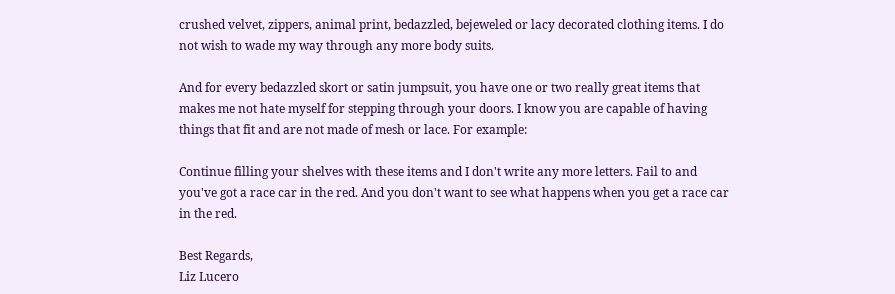crushed velvet, zippers, animal print, bedazzled, bejeweled or lacy decorated clothing items. I do not wish to wade my way through any more body suits.

And for every bedazzled skort or satin jumpsuit, you have one or two really great items that makes me not hate myself for stepping through your doors. I know you are capable of having things that fit and are not made of mesh or lace. For example:

Continue filling your shelves with these items and I don't write any more letters. Fail to and you've got a race car in the red. And you don't want to see what happens when you get a race car in the red.

Best Regards,
Liz Lucero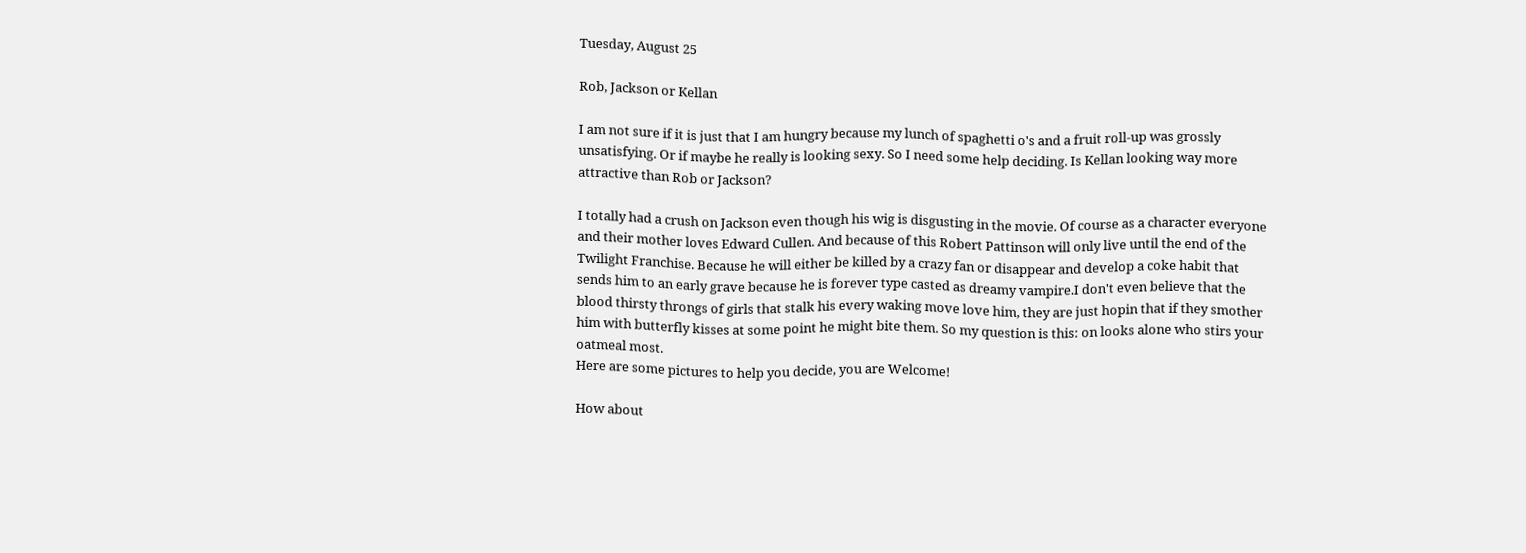Tuesday, August 25

Rob, Jackson or Kellan

I am not sure if it is just that I am hungry because my lunch of spaghetti o's and a fruit roll-up was grossly unsatisfying. Or if maybe he really is looking sexy. So I need some help deciding. Is Kellan looking way more attractive than Rob or Jackson?

I totally had a crush on Jackson even though his wig is disgusting in the movie. Of course as a character everyone and their mother loves Edward Cullen. And because of this Robert Pattinson will only live until the end of the Twilight Franchise. Because he will either be killed by a crazy fan or disappear and develop a coke habit that sends him to an early grave because he is forever type casted as dreamy vampire.I don't even believe that the blood thirsty throngs of girls that stalk his every waking move love him, they are just hopin that if they smother him with butterfly kisses at some point he might bite them. So my question is this: on looks alone who stirs your oatmeal most.
Here are some pictures to help you decide, you are Welcome!

How about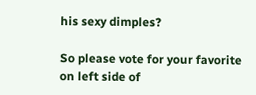his sexy dimples?

So please vote for your favorite on left side of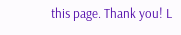this page. Thank you! L